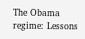The Obama regime: Lessons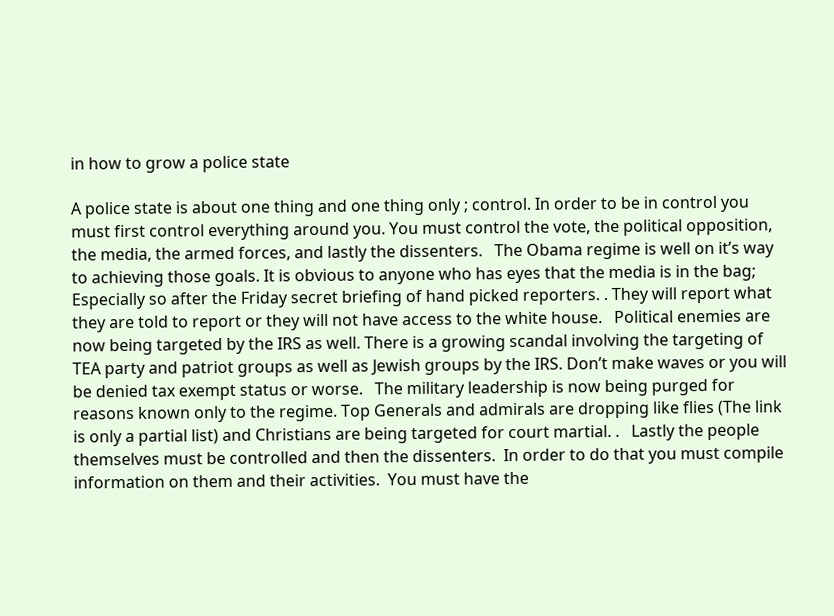in how to grow a police state

A police state is about one thing and one thing only ; control. In order to be in control you must first control everything around you. You must control the vote, the political opposition, the media, the armed forces, and lastly the dissenters.   The Obama regime is well on it’s way to achieving those goals. It is obvious to anyone who has eyes that the media is in the bag; Especially so after the Friday secret briefing of hand picked reporters. . They will report what they are told to report or they will not have access to the white house.   Political enemies are now being targeted by the IRS as well. There is a growing scandal involving the targeting of TEA party and patriot groups as well as Jewish groups by the IRS. Don’t make waves or you will be denied tax exempt status or worse.   The military leadership is now being purged for reasons known only to the regime. Top Generals and admirals are dropping like flies (The link is only a partial list) and Christians are being targeted for court martial. .   Lastly the people themselves must be controlled and then the dissenters.  In order to do that you must compile information on them and their activities.  You must have the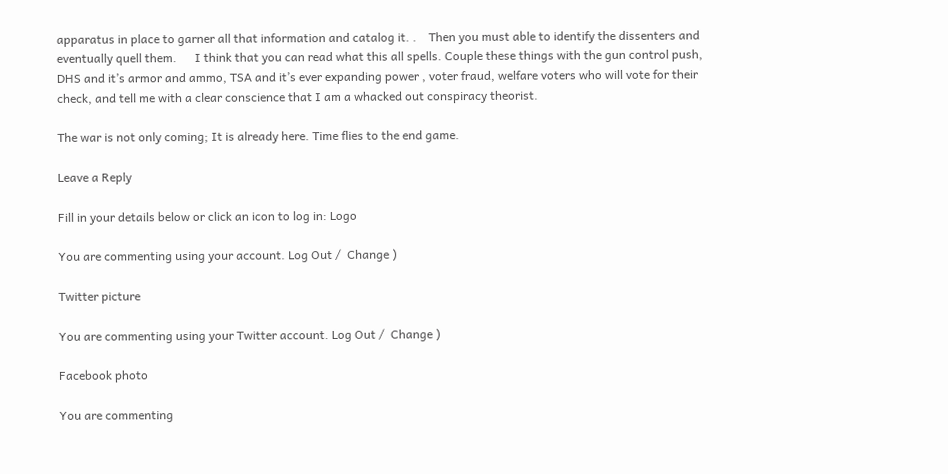apparatus in place to garner all that information and catalog it. .    Then you must able to identify the dissenters and eventually quell them.      I think that you can read what this all spells. Couple these things with the gun control push, DHS and it’s armor and ammo, TSA and it’s ever expanding power , voter fraud, welfare voters who will vote for their check, and tell me with a clear conscience that I am a whacked out conspiracy theorist.

The war is not only coming; It is already here. Time flies to the end game.

Leave a Reply

Fill in your details below or click an icon to log in: Logo

You are commenting using your account. Log Out /  Change )

Twitter picture

You are commenting using your Twitter account. Log Out /  Change )

Facebook photo

You are commenting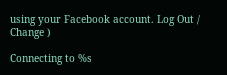using your Facebook account. Log Out /  Change )

Connecting to %s